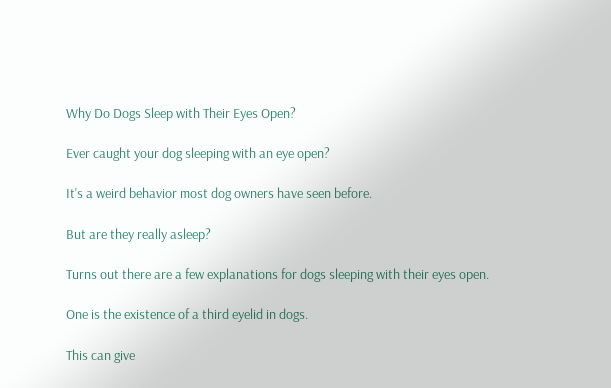Why Do Dogs Sleep with Their Eyes Open?

Ever caught your dog sleeping with an eye open?

It's a weird behavior most dog owners have seen before.

But are they really asleep?

Turns out there are a few explanations for dogs sleeping with their eyes open.

One is the existence of a third eyelid in dogs.

This can give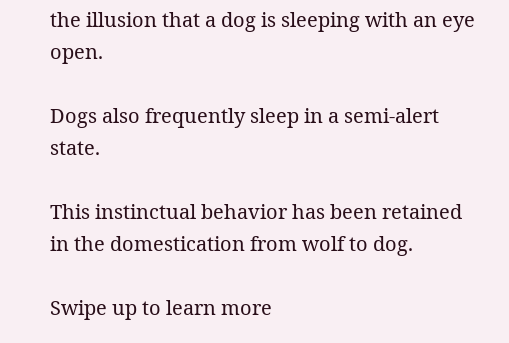the illusion that a dog is sleeping with an eye open.

Dogs also frequently sleep in a semi-alert state.

This instinctual behavior has been retained in the domestication from wolf to dog.

Swipe up to learn more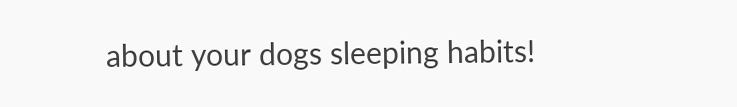about your dogs sleeping habits!